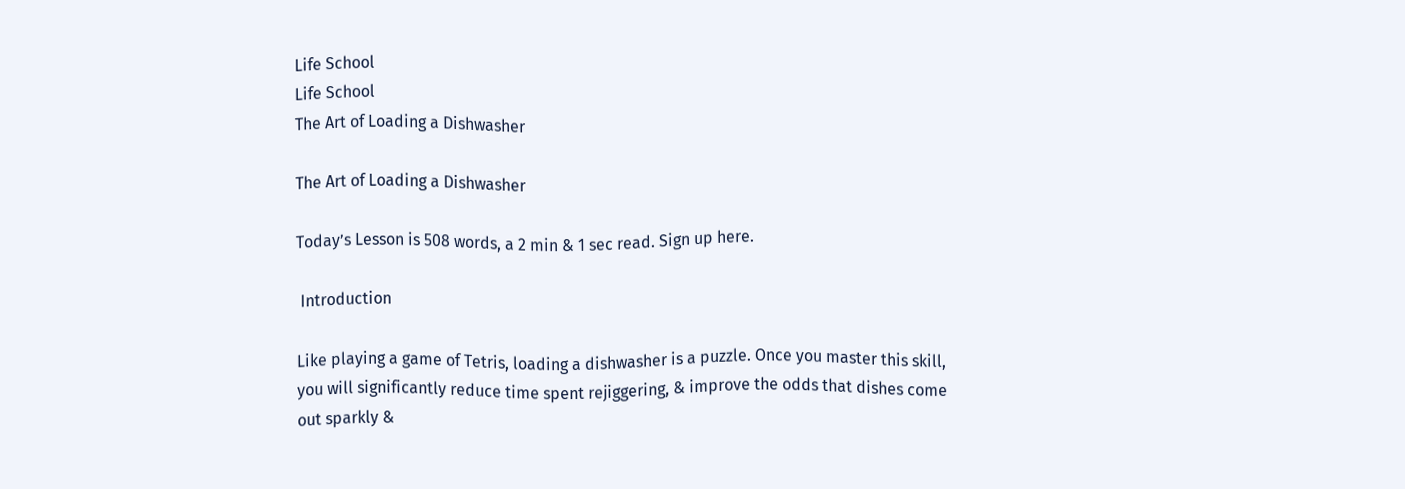Life School
Life School
The Art of Loading a Dishwasher

The Art of Loading a Dishwasher

Today’s Lesson is 508 words, a 2 min & 1 sec read. Sign up here.

 Introduction

Like playing a game of Tetris, loading a dishwasher is a puzzle. Once you master this skill, you will significantly reduce time spent rejiggering, & improve the odds that dishes come out sparkly &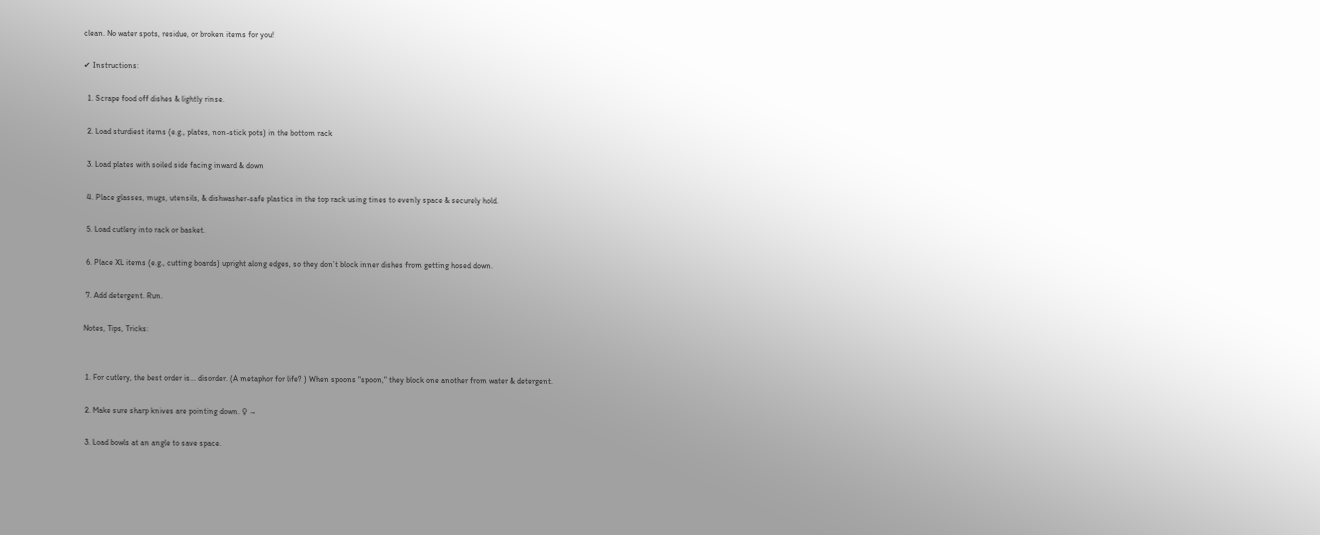clean. No water spots, residue, or broken items for you!

✔ Instructions:

  1. Scrape food off dishes & lightly rinse.

  2. Load sturdiest items (e.g., plates, non-stick pots) in the bottom rack

  3. Load plates with soiled side facing inward & down

  4. Place glasses, mugs, utensils, & dishwasher-safe plastics in the top rack using tines to evenly space & securely hold.

  5. Load cutlery into rack or basket.

  6. Place XL items (e.g., cutting boards) upright along edges, so they don’t block inner dishes from getting hosed down.

  7. Add detergent. Run.

 Notes, Tips, Tricks:


  1. For cutlery, the best order is... disorder. (A metaphor for life? ) When spoons "spoon," they block one another from water & detergent.

  2. Make sure sharp knives are pointing down. ♀ →

  3. Load bowls at an angle to save space.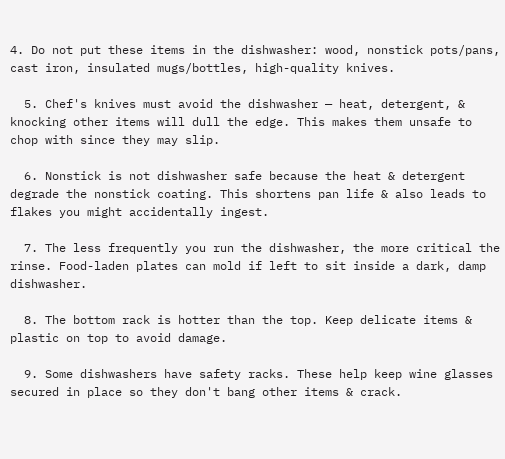4. Do not put these items in the dishwasher: wood, nonstick pots/pans, cast iron, insulated mugs/bottles, high-quality knives.

  5. Chef's knives must avoid the dishwasher — heat, detergent, & knocking other items will dull the edge. This makes them unsafe to chop with since they may slip.

  6. Nonstick is not dishwasher safe because the heat & detergent degrade the nonstick coating. This shortens pan life & also leads to flakes you might accidentally ingest.

  7. The less frequently you run the dishwasher, the more critical the rinse. Food-laden plates can mold if left to sit inside a dark, damp dishwasher.

  8. The bottom rack is hotter than the top. Keep delicate items & plastic on top to avoid damage.

  9. Some dishwashers have safety racks. These help keep wine glasses secured in place so they don't bang other items & crack.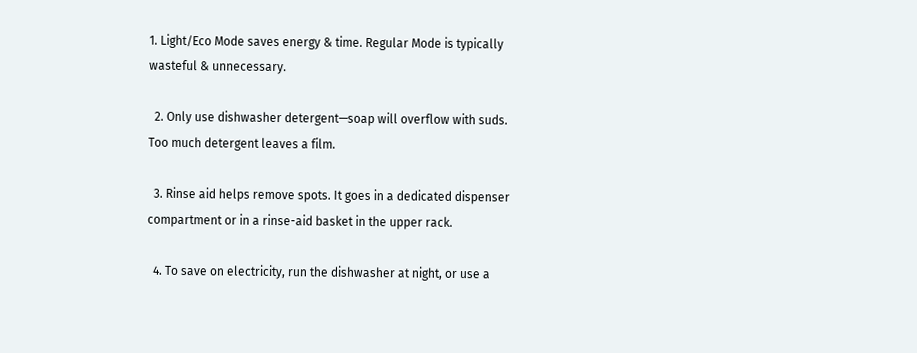1. Light/Eco Mode saves energy & time. Regular Mode is typically wasteful & unnecessary.

  2. Only use dishwasher detergent—soap will overflow with suds. Too much detergent leaves a film.

  3. Rinse aid helps remove spots. It goes in a dedicated dispenser compartment or in a rinse-aid basket in the upper rack.

  4. To save on electricity, run the dishwasher at night, or use a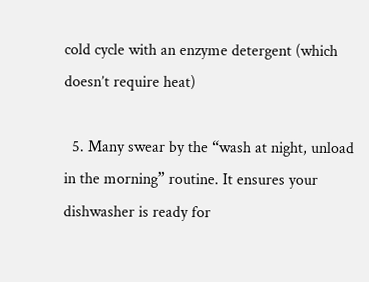cold cycle with an enzyme detergent (which doesn’t require heat)

  5. Many swear by the “wash at night, unload in the morning” routine. It ensures your dishwasher is ready for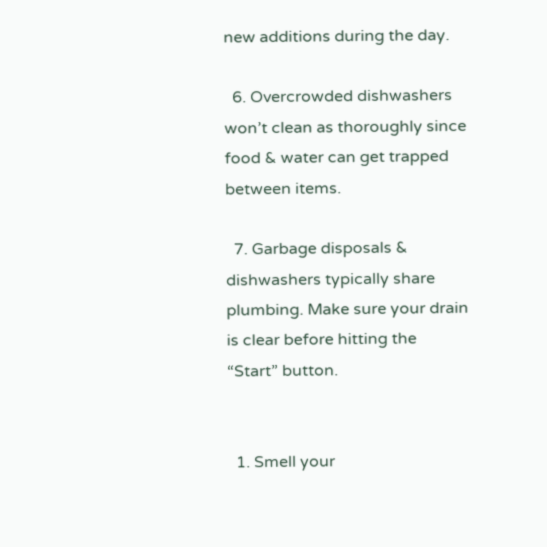new additions during the day.

  6. Overcrowded dishwashers won’t clean as thoroughly since food & water can get trapped between items.

  7. Garbage disposals & dishwashers typically share plumbing. Make sure your drain is clear before hitting the “Start” button.


  1. Smell your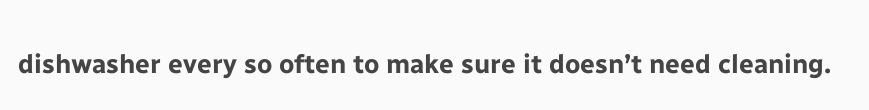dishwasher every so often to make sure it doesn’t need cleaning.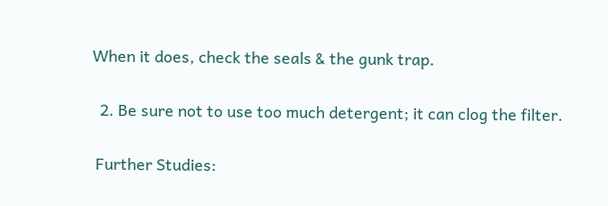When it does, check the seals & the gunk trap.

  2. Be sure not to use too much detergent; it can clog the filter.

 Further Studies: